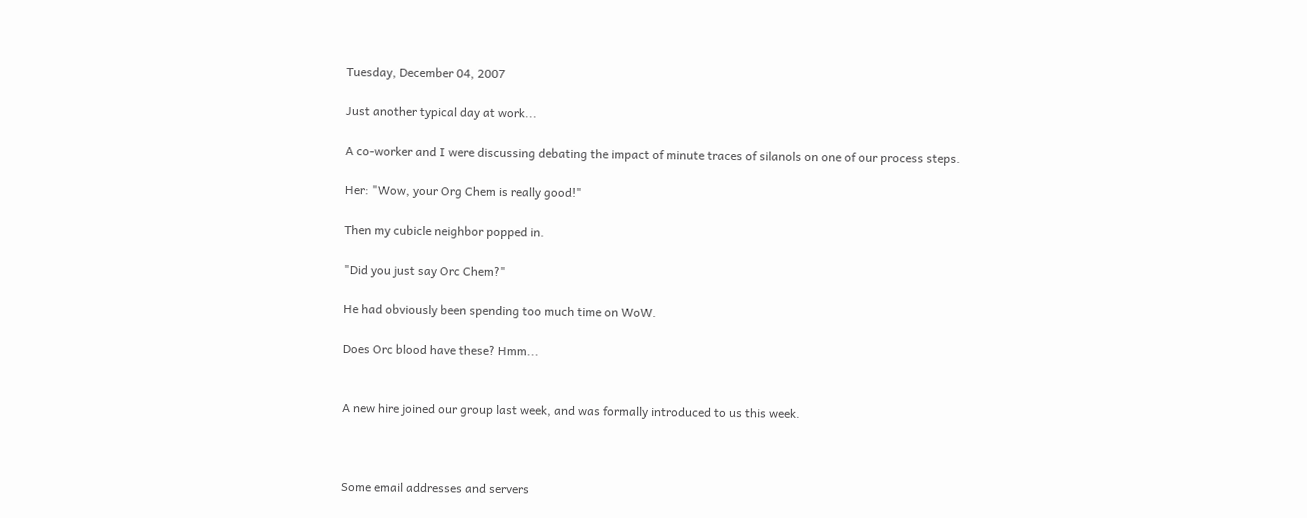Tuesday, December 04, 2007

Just another typical day at work...

A co-worker and I were discussing debating the impact of minute traces of silanols on one of our process steps.

Her: "Wow, your Org Chem is really good!"

Then my cubicle neighbor popped in.

"Did you just say Orc Chem?"

He had obviously been spending too much time on WoW.

Does Orc blood have these? Hmm...


A new hire joined our group last week, and was formally introduced to us this week.



Some email addresses and servers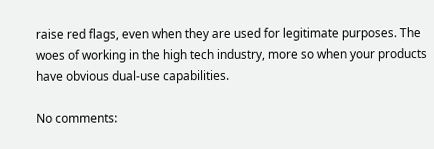raise red flags, even when they are used for legitimate purposes. The woes of working in the high tech industry, more so when your products have obvious dual-use capabilities.

No comments: